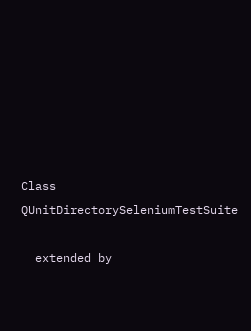Class QUnitDirectorySeleniumTestSuite

  extended by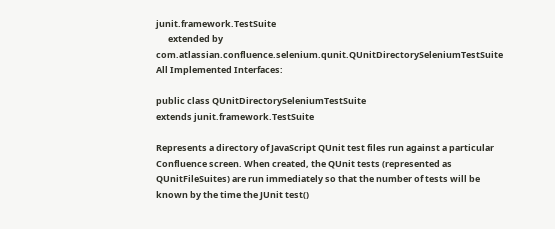junit.framework.TestSuite
      extended by com.atlassian.confluence.selenium.qunit.QUnitDirectorySeleniumTestSuite
All Implemented Interfaces:

public class QUnitDirectorySeleniumTestSuite
extends junit.framework.TestSuite

Represents a directory of JavaScript QUnit test files run against a particular Confluence screen. When created, the QUnit tests (represented as QUnitFileSuites) are run immediately so that the number of tests will be known by the time the JUnit test()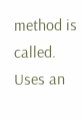method is called. Uses an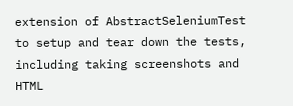extension of AbstractSeleniumTest to setup and tear down the tests, including taking screenshots and HTML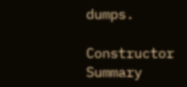dumps.

Constructor Summary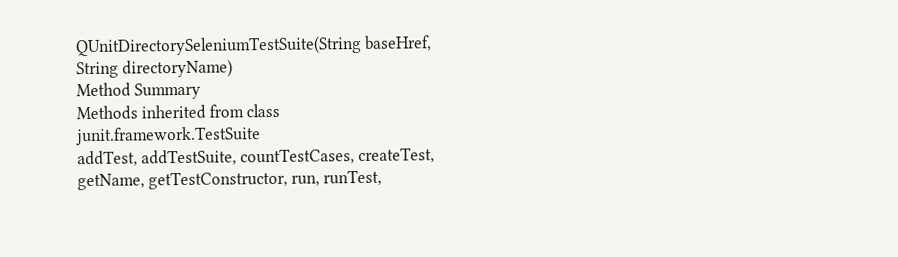QUnitDirectorySeleniumTestSuite(String baseHref, String directoryName)
Method Summary
Methods inherited from class junit.framework.TestSuite
addTest, addTestSuite, countTestCases, createTest, getName, getTestConstructor, run, runTest,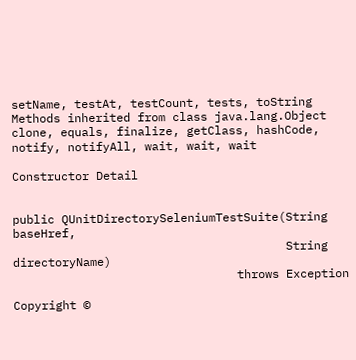setName, testAt, testCount, tests, toString
Methods inherited from class java.lang.Object
clone, equals, finalize, getClass, hashCode, notify, notifyAll, wait, wait, wait

Constructor Detail


public QUnitDirectorySeleniumTestSuite(String baseHref,
                                       String directoryName)
                                throws Exception

Copyright ©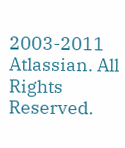2003-2011 Atlassian. All Rights Reserved.